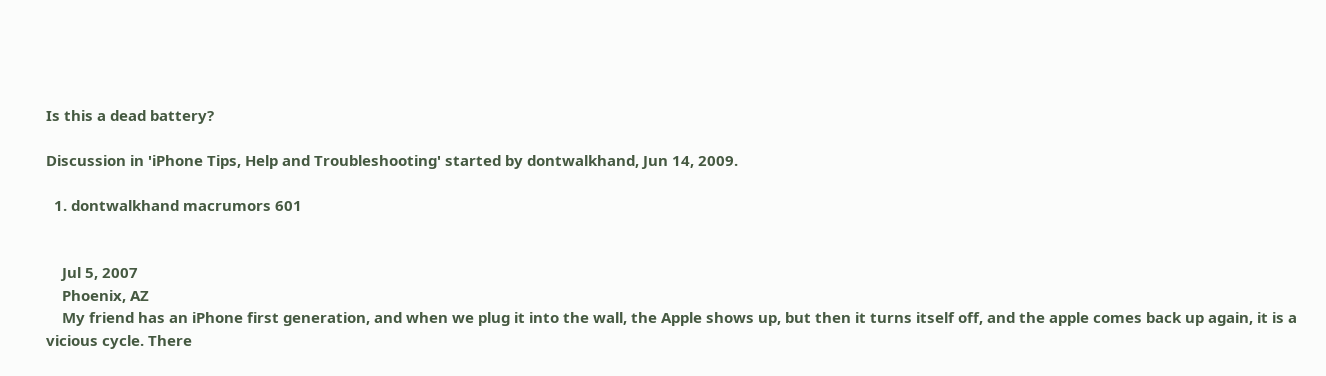Is this a dead battery?

Discussion in 'iPhone Tips, Help and Troubleshooting' started by dontwalkhand, Jun 14, 2009.

  1. dontwalkhand macrumors 601


    Jul 5, 2007
    Phoenix, AZ
    My friend has an iPhone first generation, and when we plug it into the wall, the Apple shows up, but then it turns itself off, and the apple comes back up again, it is a vicious cycle. There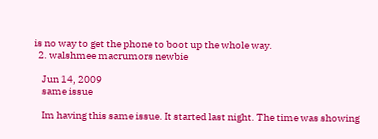is no way to get the phone to boot up the whole way.
  2. walshmee macrumors newbie

    Jun 14, 2009
    same issue

    Im having this same issue. It started last night. The time was showing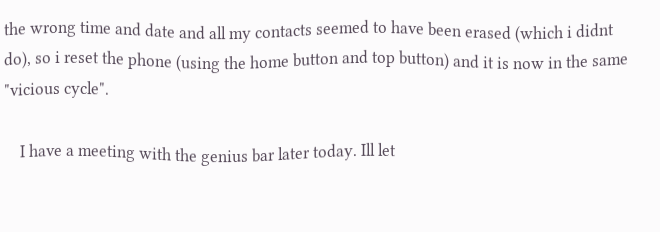the wrong time and date and all my contacts seemed to have been erased (which i didnt do), so i reset the phone (using the home button and top button) and it is now in the same "vicious cycle".

    I have a meeting with the genius bar later today. Ill let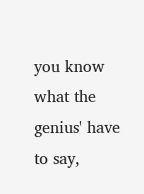you know what the genius' have to say,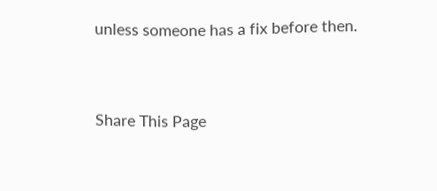unless someone has a fix before then.


Share This Page